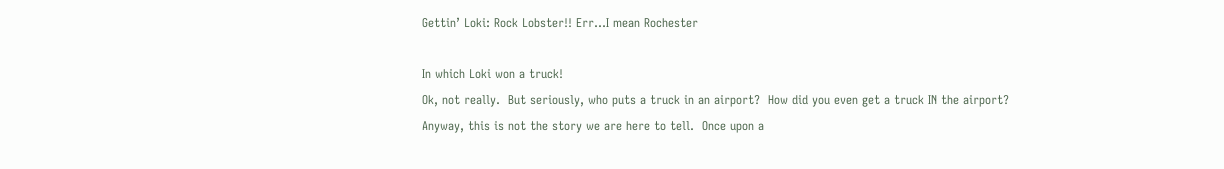Gettin’ Loki: Rock Lobster!! Err…I mean Rochester

In which Loki won a truck!
Ok, not really.  But seriously, who puts a truck in an airport?  How did you even get a truck IN the airport?
Anyway, this is not the story we are here to tell.  Once upon a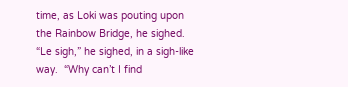time, as Loki was pouting upon the Rainbow Bridge, he sighed.
“Le sigh,” he sighed, in a sigh-like way.  “Why can’t I find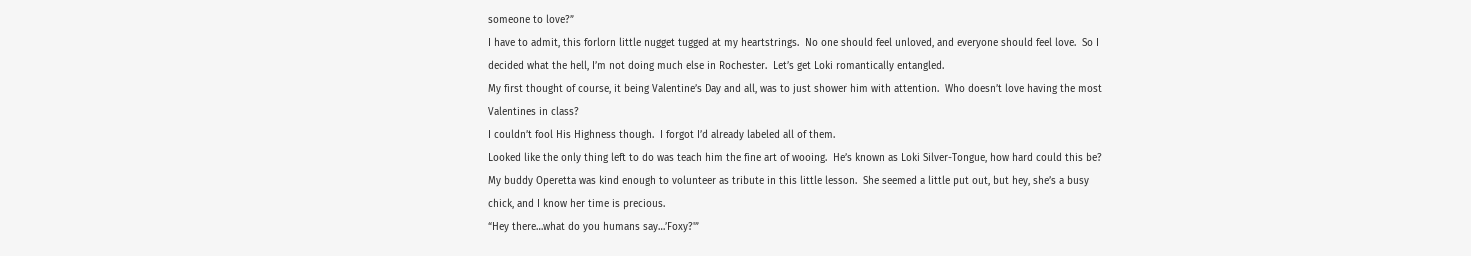someone to love?”
I have to admit, this forlorn little nugget tugged at my heartstrings.  No one should feel unloved, and everyone should feel love.  So I decided what the hell, I’m not doing much else in Rochester.  Let’s get Loki romantically entangled.
My first thought of course, it being Valentine’s Day and all, was to just shower him with attention.  Who doesn’t love having the most Valentines in class?
I couldn’t fool His Highness though.  I forgot I’d already labeled all of them.
Looked like the only thing left to do was teach him the fine art of wooing.  He’s known as Loki Silver-Tongue, how hard could this be?  My buddy Operetta was kind enough to volunteer as tribute in this little lesson.  She seemed a little put out, but hey, she’s a busy chick, and I know her time is precious.
“Hey there…what do you humans say…’Foxy?'”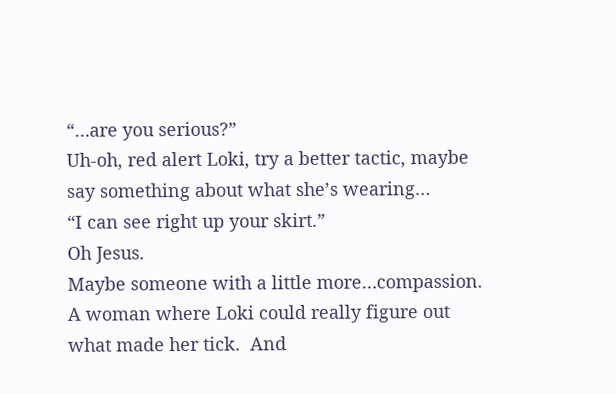“…are you serious?”
Uh-oh, red alert Loki, try a better tactic, maybe say something about what she’s wearing…
“I can see right up your skirt.”
Oh Jesus.
Maybe someone with a little more…compassion.  A woman where Loki could really figure out what made her tick.  And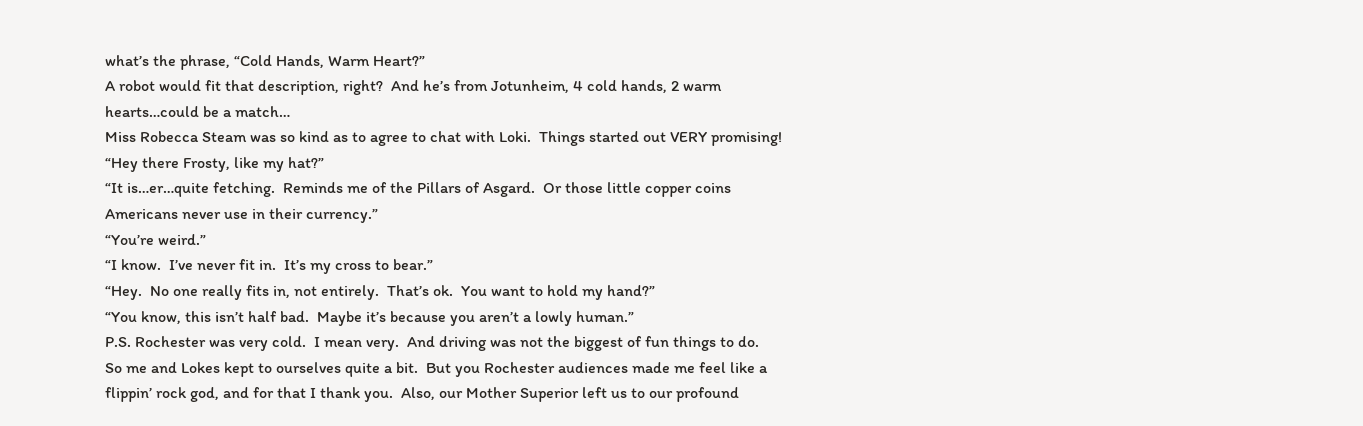what’s the phrase, “Cold Hands, Warm Heart?”
A robot would fit that description, right?  And he’s from Jotunheim, 4 cold hands, 2 warm hearts…could be a match…
Miss Robecca Steam was so kind as to agree to chat with Loki.  Things started out VERY promising!
“Hey there Frosty, like my hat?”
“It is…er…quite fetching.  Reminds me of the Pillars of Asgard.  Or those little copper coins Americans never use in their currency.”
“You’re weird.”
“I know.  I’ve never fit in.  It’s my cross to bear.”
“Hey.  No one really fits in, not entirely.  That’s ok.  You want to hold my hand?”
“You know, this isn’t half bad.  Maybe it’s because you aren’t a lowly human.”
P.S. Rochester was very cold.  I mean very.  And driving was not the biggest of fun things to do.  So me and Lokes kept to ourselves quite a bit.  But you Rochester audiences made me feel like a flippin’ rock god, and for that I thank you.  Also, our Mother Superior left us to our profound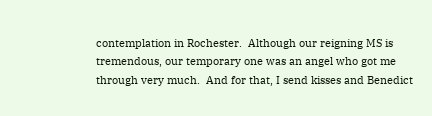contemplation in Rochester.  Although our reigning MS is tremendous, our temporary one was an angel who got me through very much.  And for that, I send kisses and Benedict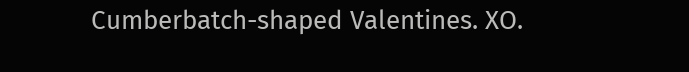Cumberbatch-shaped Valentines. XO.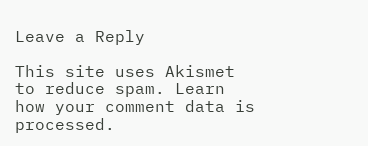Leave a Reply

This site uses Akismet to reduce spam. Learn how your comment data is processed.